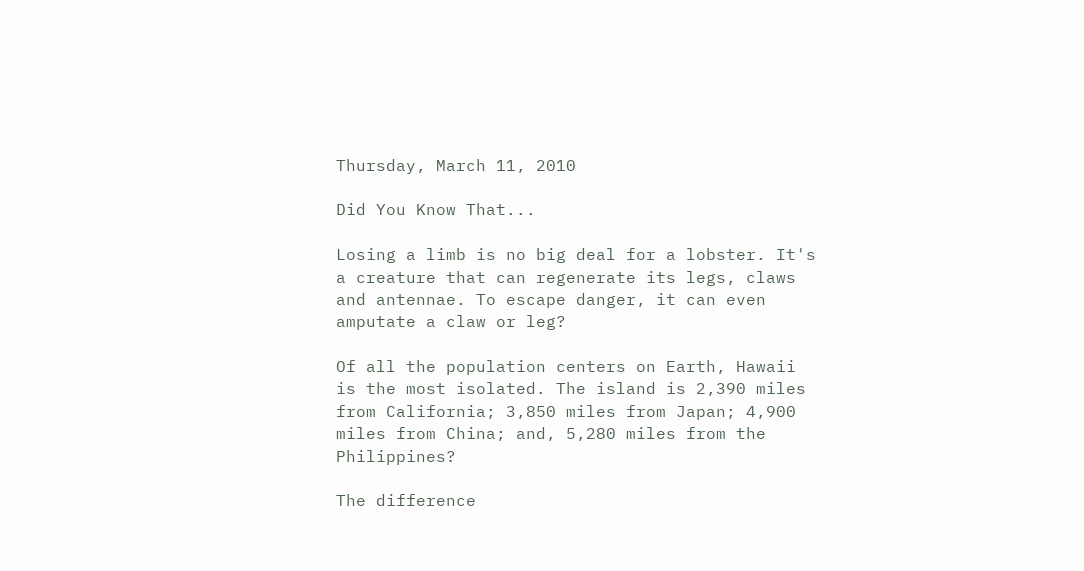Thursday, March 11, 2010

Did You Know That...

Losing a limb is no big deal for a lobster. It's a creature that can regenerate its legs, claws and antennae. To escape danger, it can even amputate a claw or leg?

Of all the population centers on Earth, Hawaii is the most isolated. The island is 2,390 miles from California; 3,850 miles from Japan; 4,900 miles from China; and, 5,280 miles from the Philippines?

The difference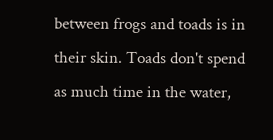between frogs and toads is in their skin. Toads don't spend as much time in the water,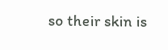so their skin is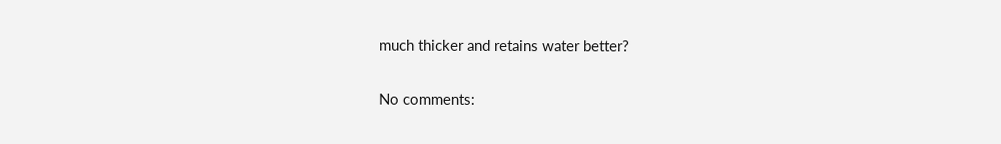much thicker and retains water better?

No comments: